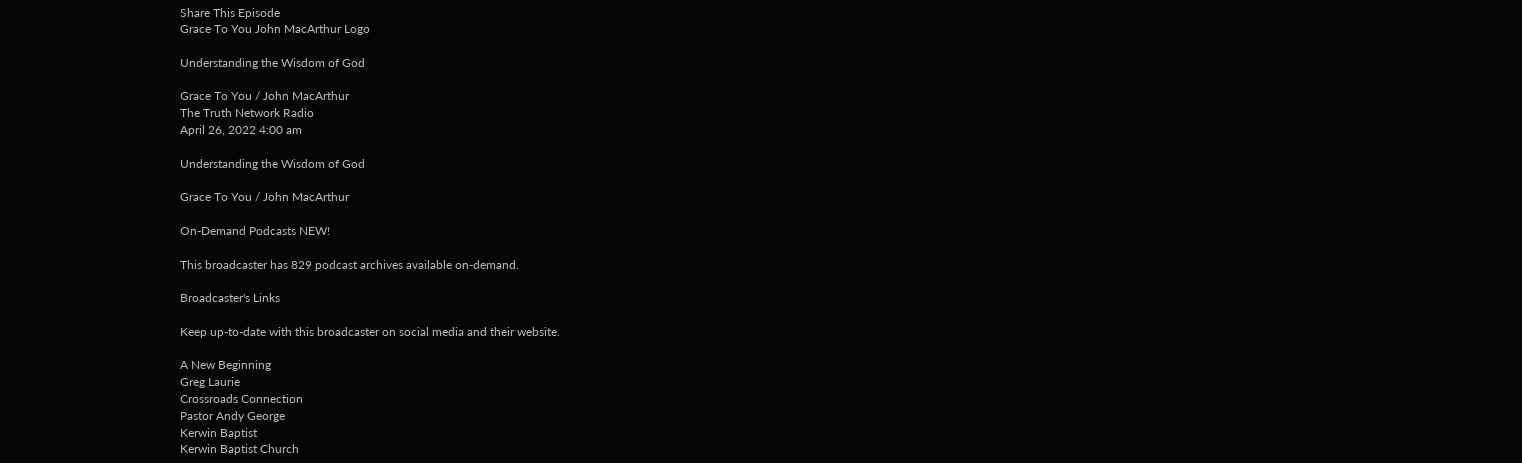Share This Episode
Grace To You John MacArthur Logo

Understanding the Wisdom of God

Grace To You / John MacArthur
The Truth Network Radio
April 26, 2022 4:00 am

Understanding the Wisdom of God

Grace To You / John MacArthur

On-Demand Podcasts NEW!

This broadcaster has 829 podcast archives available on-demand.

Broadcaster's Links

Keep up-to-date with this broadcaster on social media and their website.

A New Beginning
Greg Laurie
Crossroads Connection
Pastor Andy George
Kerwin Baptist
Kerwin Baptist Church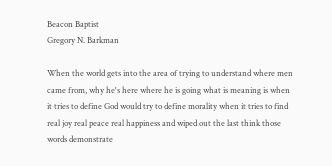Beacon Baptist
Gregory N. Barkman

When the world gets into the area of trying to understand where men came from, why he's here where he is going what is meaning is when it tries to define God would try to define morality when it tries to find real joy real peace real happiness and wiped out the last think those words demonstrate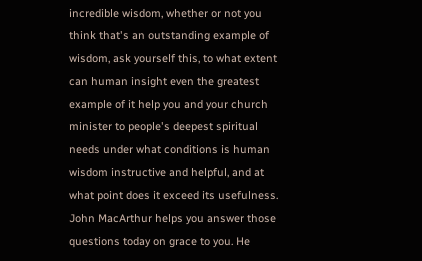incredible wisdom, whether or not you think that's an outstanding example of wisdom, ask yourself this, to what extent can human insight even the greatest example of it help you and your church minister to people's deepest spiritual needs under what conditions is human wisdom instructive and helpful, and at what point does it exceed its usefulness. John MacArthur helps you answer those questions today on grace to you. He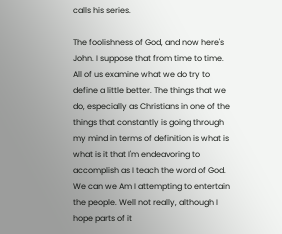calls his series.

The foolishness of God, and now here's John. I suppose that from time to time. All of us examine what we do try to define a little better. The things that we do, especially as Christians in one of the things that constantly is going through my mind in terms of definition is what is what is it that I'm endeavoring to accomplish as I teach the word of God. We can we Am I attempting to entertain the people. Well not really, although I hope parts of it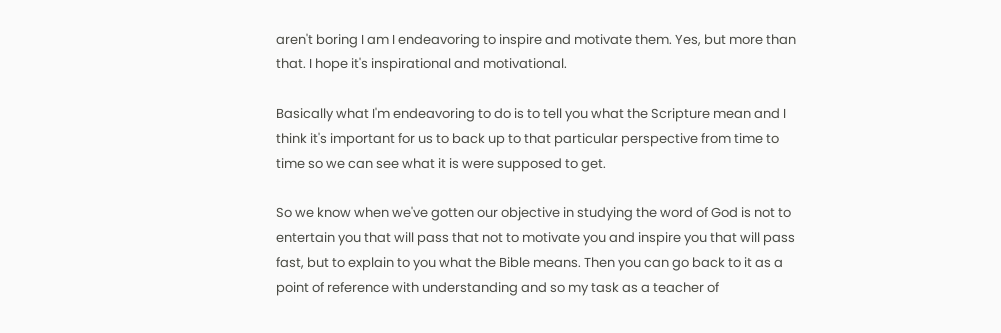aren't boring I am I endeavoring to inspire and motivate them. Yes, but more than that. I hope it's inspirational and motivational.

Basically what I'm endeavoring to do is to tell you what the Scripture mean and I think it's important for us to back up to that particular perspective from time to time so we can see what it is were supposed to get.

So we know when we've gotten our objective in studying the word of God is not to entertain you that will pass that not to motivate you and inspire you that will pass fast, but to explain to you what the Bible means. Then you can go back to it as a point of reference with understanding and so my task as a teacher of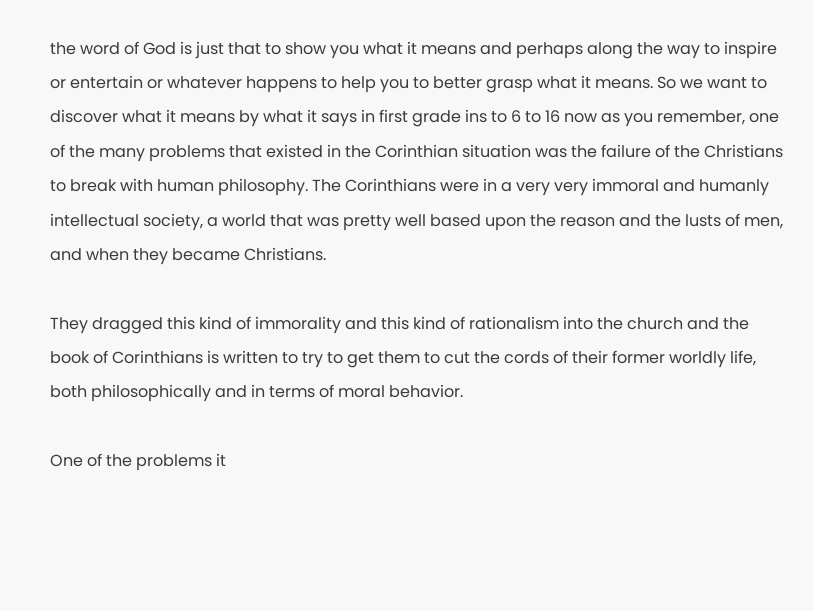the word of God is just that to show you what it means and perhaps along the way to inspire or entertain or whatever happens to help you to better grasp what it means. So we want to discover what it means by what it says in first grade ins to 6 to 16 now as you remember, one of the many problems that existed in the Corinthian situation was the failure of the Christians to break with human philosophy. The Corinthians were in a very very immoral and humanly intellectual society, a world that was pretty well based upon the reason and the lusts of men, and when they became Christians.

They dragged this kind of immorality and this kind of rationalism into the church and the book of Corinthians is written to try to get them to cut the cords of their former worldly life, both philosophically and in terms of moral behavior.

One of the problems it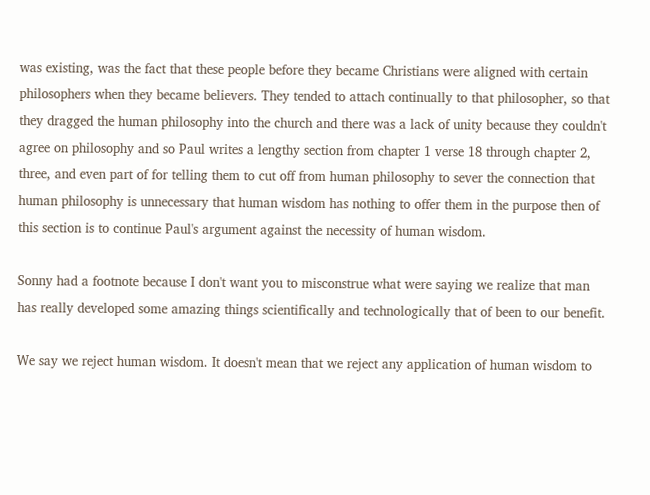was existing, was the fact that these people before they became Christians were aligned with certain philosophers when they became believers. They tended to attach continually to that philosopher, so that they dragged the human philosophy into the church and there was a lack of unity because they couldn't agree on philosophy and so Paul writes a lengthy section from chapter 1 verse 18 through chapter 2, three, and even part of for telling them to cut off from human philosophy to sever the connection that human philosophy is unnecessary that human wisdom has nothing to offer them in the purpose then of this section is to continue Paul's argument against the necessity of human wisdom.

Sonny had a footnote because I don't want you to misconstrue what were saying we realize that man has really developed some amazing things scientifically and technologically that of been to our benefit.

We say we reject human wisdom. It doesn't mean that we reject any application of human wisdom to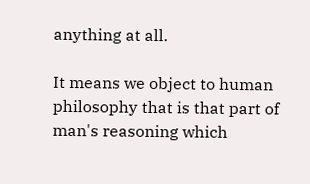anything at all.

It means we object to human philosophy that is that part of man's reasoning which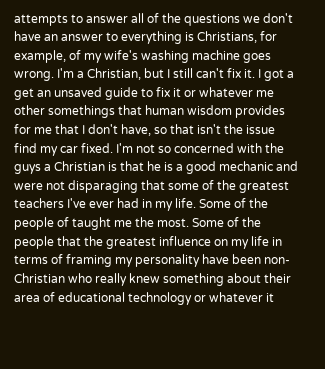attempts to answer all of the questions we don't have an answer to everything is Christians, for example, of my wife's washing machine goes wrong. I'm a Christian, but I still can't fix it. I got a get an unsaved guide to fix it or whatever me other somethings that human wisdom provides for me that I don't have, so that isn't the issue find my car fixed. I'm not so concerned with the guys a Christian is that he is a good mechanic and were not disparaging that some of the greatest teachers I've ever had in my life. Some of the people of taught me the most. Some of the people that the greatest influence on my life in terms of framing my personality have been non-Christian who really knew something about their area of educational technology or whatever it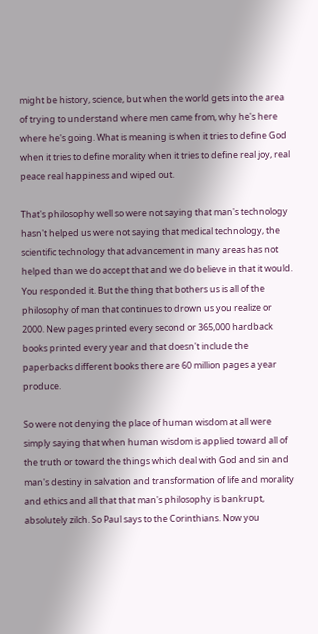might be history, science, but when the world gets into the area of trying to understand where men came from, why he's here where he's going. What is meaning is when it tries to define God when it tries to define morality when it tries to define real joy, real peace real happiness and wiped out.

That's philosophy well so were not saying that man's technology hasn't helped us were not saying that medical technology, the scientific technology that advancement in many areas has not helped than we do accept that and we do believe in that it would. You responded it. But the thing that bothers us is all of the philosophy of man that continues to drown us you realize or 2000. New pages printed every second or 365,000 hardback books printed every year and that doesn't include the paperbacks different books there are 60 million pages a year produce.

So were not denying the place of human wisdom at all were simply saying that when human wisdom is applied toward all of the truth or toward the things which deal with God and sin and man's destiny in salvation and transformation of life and morality and ethics and all that that man's philosophy is bankrupt, absolutely zilch. So Paul says to the Corinthians. Now you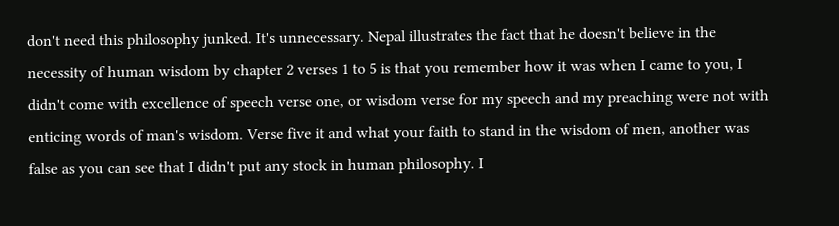don't need this philosophy junked. It's unnecessary. Nepal illustrates the fact that he doesn't believe in the necessity of human wisdom by chapter 2 verses 1 to 5 is that you remember how it was when I came to you, I didn't come with excellence of speech verse one, or wisdom verse for my speech and my preaching were not with enticing words of man's wisdom. Verse five it and what your faith to stand in the wisdom of men, another was false as you can see that I didn't put any stock in human philosophy. I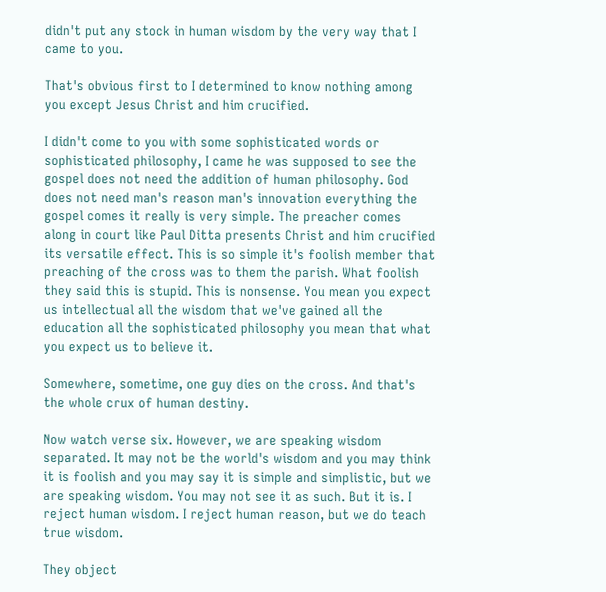didn't put any stock in human wisdom by the very way that I came to you.

That's obvious first to I determined to know nothing among you except Jesus Christ and him crucified.

I didn't come to you with some sophisticated words or sophisticated philosophy, I came he was supposed to see the gospel does not need the addition of human philosophy. God does not need man's reason man's innovation everything the gospel comes it really is very simple. The preacher comes along in court like Paul Ditta presents Christ and him crucified its versatile effect. This is so simple it's foolish member that preaching of the cross was to them the parish. What foolish they said this is stupid. This is nonsense. You mean you expect us intellectual all the wisdom that we've gained all the education all the sophisticated philosophy you mean that what you expect us to believe it.

Somewhere, sometime, one guy dies on the cross. And that's the whole crux of human destiny.

Now watch verse six. However, we are speaking wisdom separated. It may not be the world's wisdom and you may think it is foolish and you may say it is simple and simplistic, but we are speaking wisdom. You may not see it as such. But it is. I reject human wisdom. I reject human reason, but we do teach true wisdom.

They object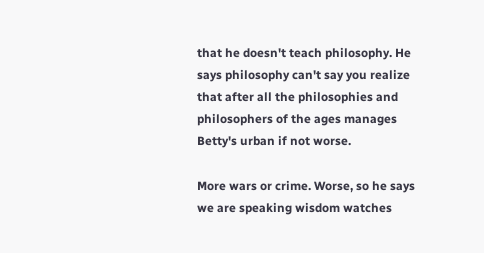that he doesn't teach philosophy. He says philosophy can't say you realize that after all the philosophies and philosophers of the ages manages Betty's urban if not worse.

More wars or crime. Worse, so he says we are speaking wisdom watches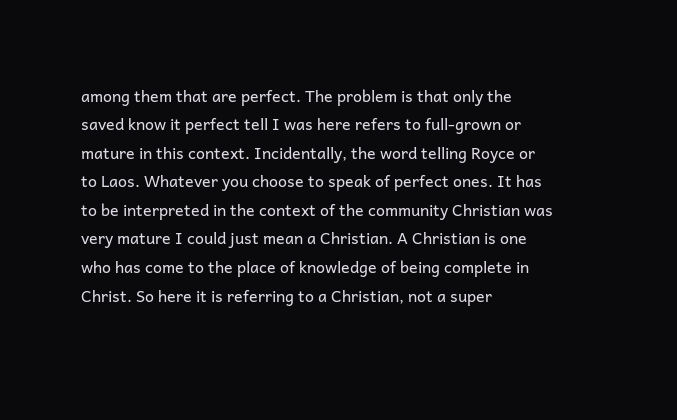among them that are perfect. The problem is that only the saved know it perfect tell I was here refers to full-grown or mature in this context. Incidentally, the word telling Royce or to Laos. Whatever you choose to speak of perfect ones. It has to be interpreted in the context of the community Christian was very mature I could just mean a Christian. A Christian is one who has come to the place of knowledge of being complete in Christ. So here it is referring to a Christian, not a super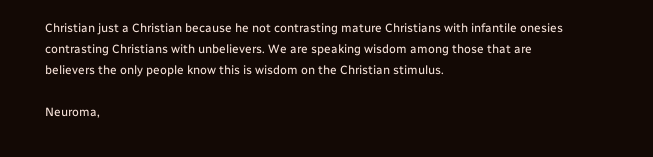Christian just a Christian because he not contrasting mature Christians with infantile onesies contrasting Christians with unbelievers. We are speaking wisdom among those that are believers the only people know this is wisdom on the Christian stimulus.

Neuroma,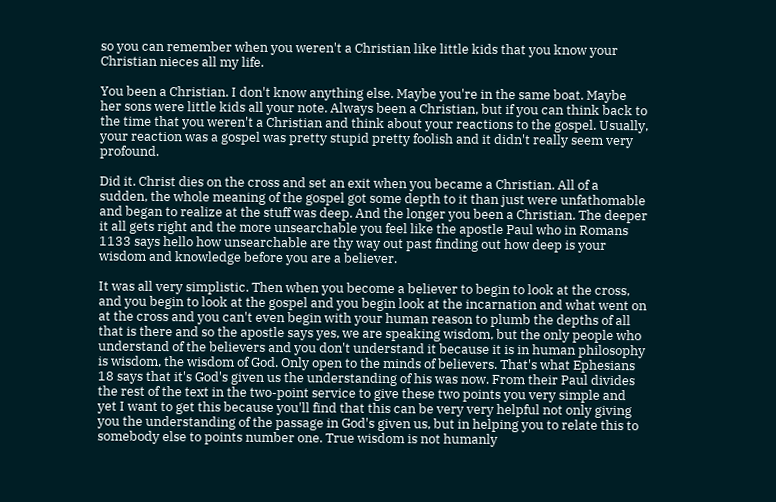so you can remember when you weren't a Christian like little kids that you know your Christian nieces all my life.

You been a Christian. I don't know anything else. Maybe you're in the same boat. Maybe her sons were little kids all your note. Always been a Christian, but if you can think back to the time that you weren't a Christian and think about your reactions to the gospel. Usually, your reaction was a gospel was pretty stupid pretty foolish and it didn't really seem very profound.

Did it. Christ dies on the cross and set an exit when you became a Christian. All of a sudden, the whole meaning of the gospel got some depth to it than just were unfathomable and began to realize at the stuff was deep. And the longer you been a Christian. The deeper it all gets right and the more unsearchable you feel like the apostle Paul who in Romans 1133 says hello how unsearchable are thy way out past finding out how deep is your wisdom and knowledge before you are a believer.

It was all very simplistic. Then when you become a believer to begin to look at the cross, and you begin to look at the gospel and you begin look at the incarnation and what went on at the cross and you can't even begin with your human reason to plumb the depths of all that is there and so the apostle says yes, we are speaking wisdom, but the only people who understand of the believers and you don't understand it because it is in human philosophy is wisdom, the wisdom of God. Only open to the minds of believers. That's what Ephesians 18 says that it's God's given us the understanding of his was now. From their Paul divides the rest of the text in the two-point service to give these two points you very simple and yet I want to get this because you'll find that this can be very very helpful not only giving you the understanding of the passage in God's given us, but in helping you to relate this to somebody else to points number one. True wisdom is not humanly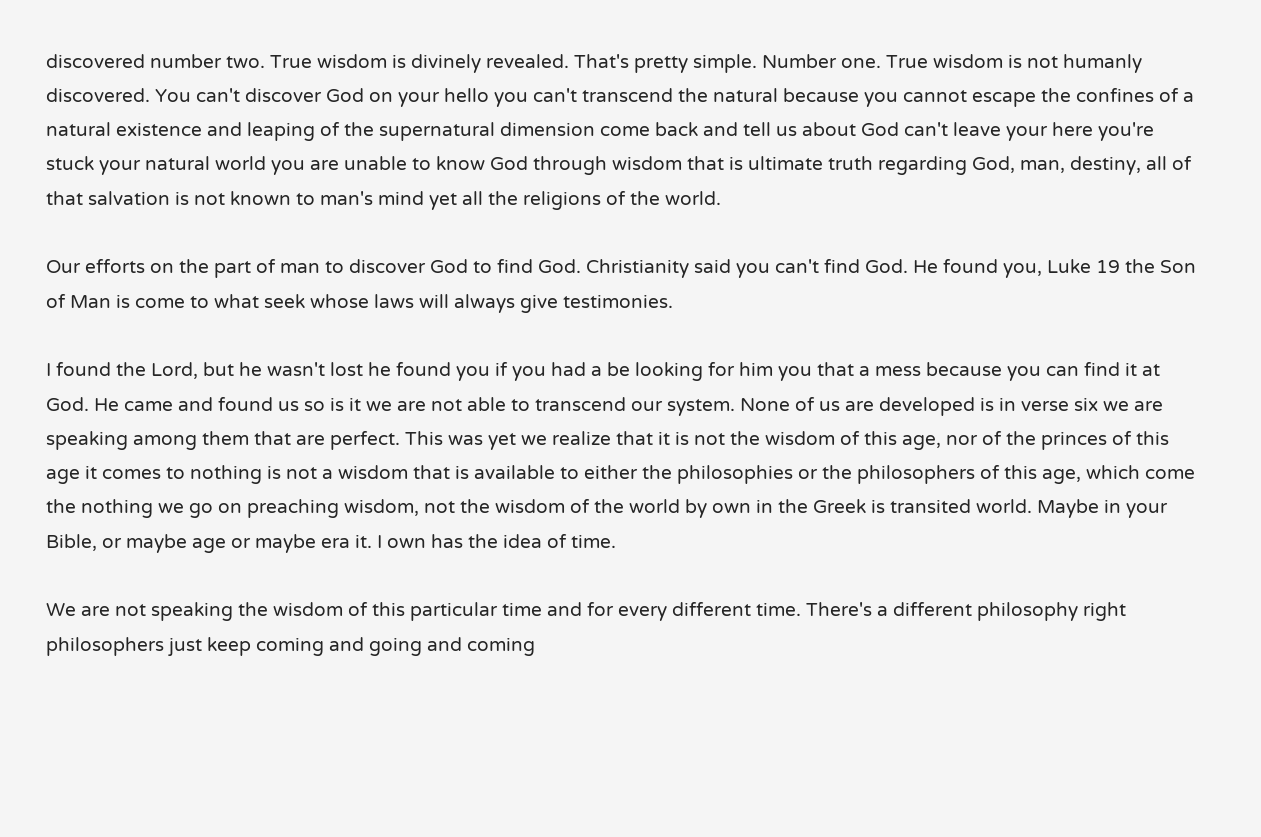discovered number two. True wisdom is divinely revealed. That's pretty simple. Number one. True wisdom is not humanly discovered. You can't discover God on your hello you can't transcend the natural because you cannot escape the confines of a natural existence and leaping of the supernatural dimension come back and tell us about God can't leave your here you're stuck your natural world you are unable to know God through wisdom that is ultimate truth regarding God, man, destiny, all of that salvation is not known to man's mind yet all the religions of the world.

Our efforts on the part of man to discover God to find God. Christianity said you can't find God. He found you, Luke 19 the Son of Man is come to what seek whose laws will always give testimonies.

I found the Lord, but he wasn't lost he found you if you had a be looking for him you that a mess because you can find it at God. He came and found us so is it we are not able to transcend our system. None of us are developed is in verse six we are speaking among them that are perfect. This was yet we realize that it is not the wisdom of this age, nor of the princes of this age it comes to nothing is not a wisdom that is available to either the philosophies or the philosophers of this age, which come the nothing we go on preaching wisdom, not the wisdom of the world by own in the Greek is transited world. Maybe in your Bible, or maybe age or maybe era it. I own has the idea of time.

We are not speaking the wisdom of this particular time and for every different time. There's a different philosophy right philosophers just keep coming and going and coming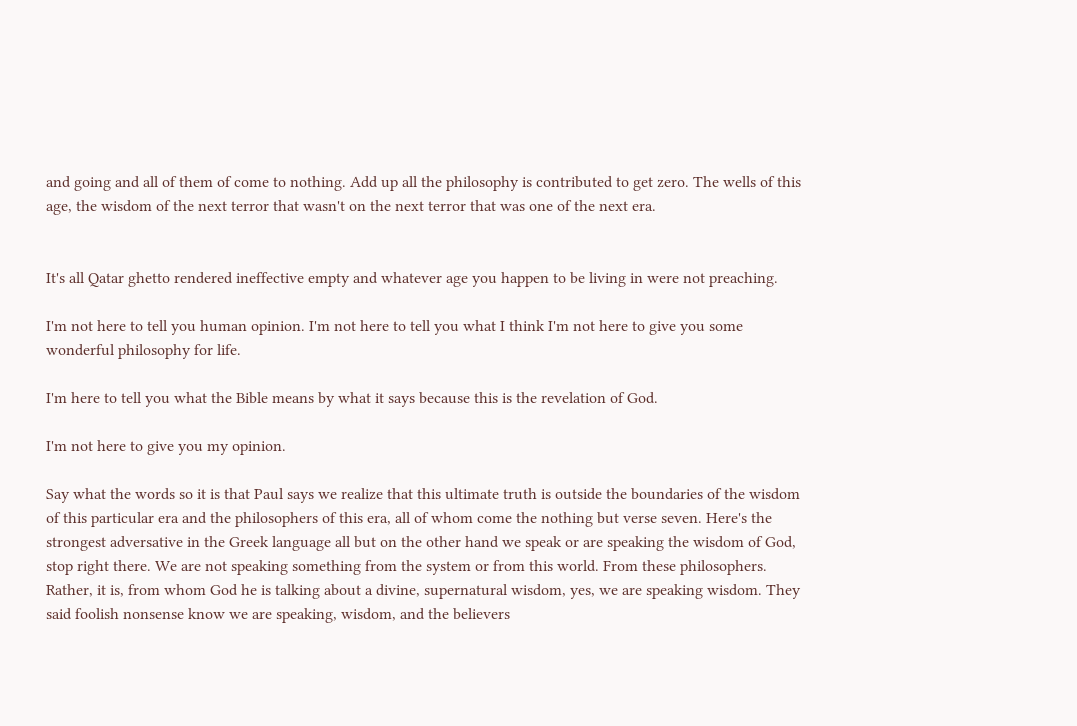and going and all of them of come to nothing. Add up all the philosophy is contributed to get zero. The wells of this age, the wisdom of the next terror that wasn't on the next terror that was one of the next era.


It's all Qatar ghetto rendered ineffective empty and whatever age you happen to be living in were not preaching.

I'm not here to tell you human opinion. I'm not here to tell you what I think I'm not here to give you some wonderful philosophy for life.

I'm here to tell you what the Bible means by what it says because this is the revelation of God.

I'm not here to give you my opinion.

Say what the words so it is that Paul says we realize that this ultimate truth is outside the boundaries of the wisdom of this particular era and the philosophers of this era, all of whom come the nothing but verse seven. Here's the strongest adversative in the Greek language all but on the other hand we speak or are speaking the wisdom of God, stop right there. We are not speaking something from the system or from this world. From these philosophers. Rather, it is, from whom God he is talking about a divine, supernatural wisdom, yes, we are speaking wisdom. They said foolish nonsense know we are speaking, wisdom, and the believers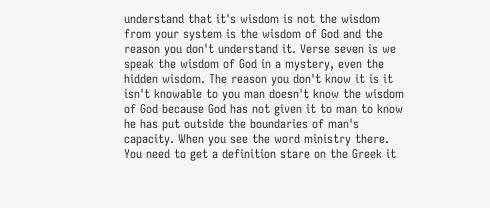understand that it's wisdom is not the wisdom from your system is the wisdom of God and the reason you don't understand it. Verse seven is we speak the wisdom of God in a mystery, even the hidden wisdom. The reason you don't know it is it isn't knowable to you man doesn't know the wisdom of God because God has not given it to man to know he has put outside the boundaries of man's capacity. When you see the word ministry there. You need to get a definition stare on the Greek it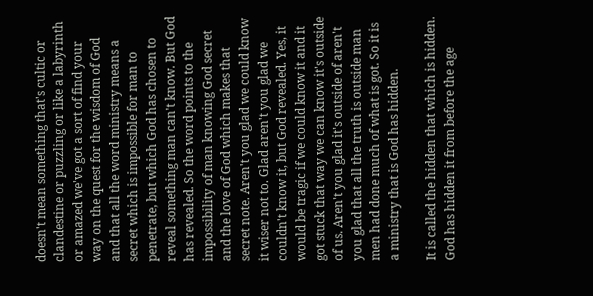doesn't mean something that's cultic or clandestine or puzzling or like a labyrinth or amazed we've got a sort of find your way on the quest for the wisdom of God and that all the word ministry means a secret which is impossible for man to penetrate, but which God has chosen to reveal something man can't know. But God has revealed. So the word points to the impossibility of man knowing God secret and the love of God which makes that secret note. Aren't you glad we could know it wiser not to. Glad aren't you glad we couldn't know it, but God revealed. Yes, it would be tragic if we could know it and it got stuck that way we can know it's outside of us. Aren't you glad it's outside of aren't you glad that all the truth is outside man men had done much of what is got. So it is a ministry that is God has hidden.

It is called the hidden that which is hidden. God has hidden it from before the age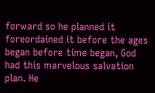forward so he planned it foreordained it before the ages began before time began, God had this marvelous salvation plan. He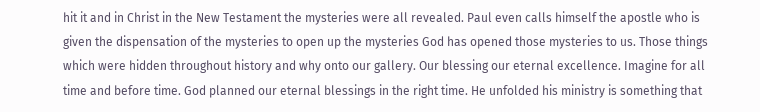hit it and in Christ in the New Testament the mysteries were all revealed. Paul even calls himself the apostle who is given the dispensation of the mysteries to open up the mysteries God has opened those mysteries to us. Those things which were hidden throughout history and why onto our gallery. Our blessing our eternal excellence. Imagine for all time and before time. God planned our eternal blessings in the right time. He unfolded his ministry is something that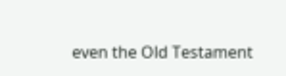even the Old Testament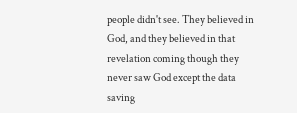people didn't see. They believed in God, and they believed in that revelation coming though they never saw God except the data saving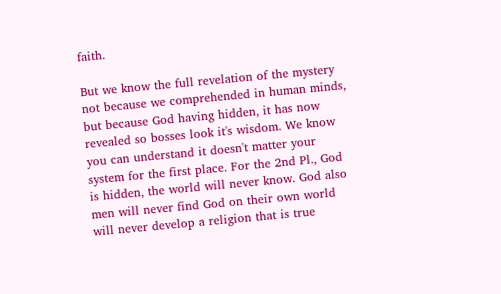faith.

But we know the full revelation of the mystery not because we comprehended in human minds, but because God having hidden, it has now revealed so bosses look it's wisdom. We know you can understand it doesn't matter your system for the first place. For the 2nd Pl., God is hidden, the world will never know. God also men will never find God on their own world will never develop a religion that is true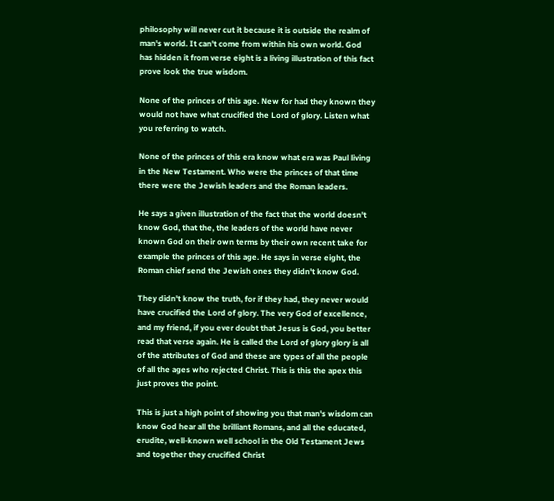philosophy will never cut it because it is outside the realm of man's world. It can't come from within his own world. God has hidden it from verse eight is a living illustration of this fact prove look the true wisdom.

None of the princes of this age. New for had they known they would not have what crucified the Lord of glory. Listen what you referring to watch.

None of the princes of this era know what era was Paul living in the New Testament. Who were the princes of that time there were the Jewish leaders and the Roman leaders.

He says a given illustration of the fact that the world doesn't know God, that the, the leaders of the world have never known God on their own terms by their own recent take for example the princes of this age. He says in verse eight, the Roman chief send the Jewish ones they didn't know God.

They didn't know the truth, for if they had, they never would have crucified the Lord of glory. The very God of excellence, and my friend, if you ever doubt that Jesus is God, you better read that verse again. He is called the Lord of glory glory is all of the attributes of God and these are types of all the people of all the ages who rejected Christ. This is this the apex this just proves the point.

This is just a high point of showing you that man's wisdom can know God hear all the brilliant Romans, and all the educated, erudite, well-known well school in the Old Testament Jews and together they crucified Christ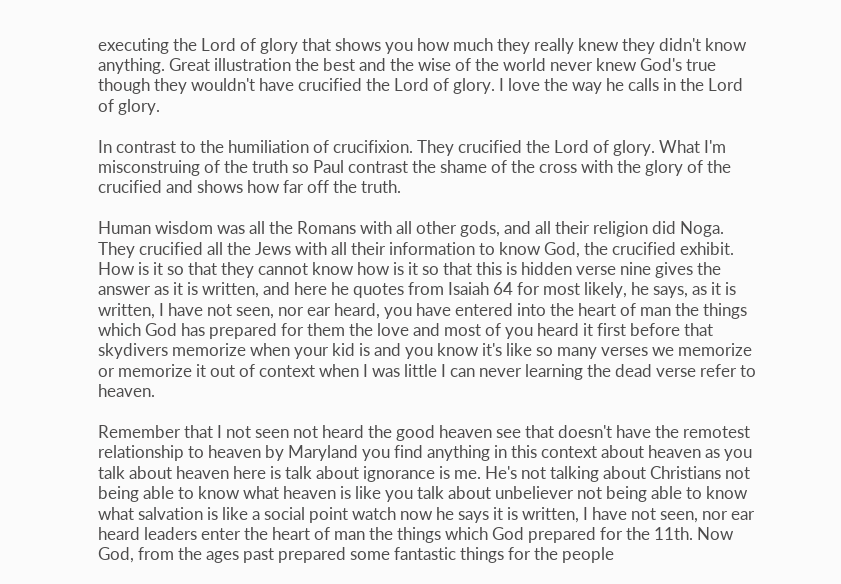executing the Lord of glory that shows you how much they really knew they didn't know anything. Great illustration the best and the wise of the world never knew God's true though they wouldn't have crucified the Lord of glory. I love the way he calls in the Lord of glory.

In contrast to the humiliation of crucifixion. They crucified the Lord of glory. What I'm misconstruing of the truth so Paul contrast the shame of the cross with the glory of the crucified and shows how far off the truth.

Human wisdom was all the Romans with all other gods, and all their religion did Noga. They crucified all the Jews with all their information to know God, the crucified exhibit. How is it so that they cannot know how is it so that this is hidden verse nine gives the answer as it is written, and here he quotes from Isaiah 64 for most likely, he says, as it is written, I have not seen, nor ear heard, you have entered into the heart of man the things which God has prepared for them the love and most of you heard it first before that skydivers memorize when your kid is and you know it's like so many verses we memorize or memorize it out of context when I was little I can never learning the dead verse refer to heaven.

Remember that I not seen not heard the good heaven see that doesn't have the remotest relationship to heaven by Maryland you find anything in this context about heaven as you talk about heaven here is talk about ignorance is me. He's not talking about Christians not being able to know what heaven is like you talk about unbeliever not being able to know what salvation is like a social point watch now he says it is written, I have not seen, nor ear heard leaders enter the heart of man the things which God prepared for the 11th. Now God, from the ages past prepared some fantastic things for the people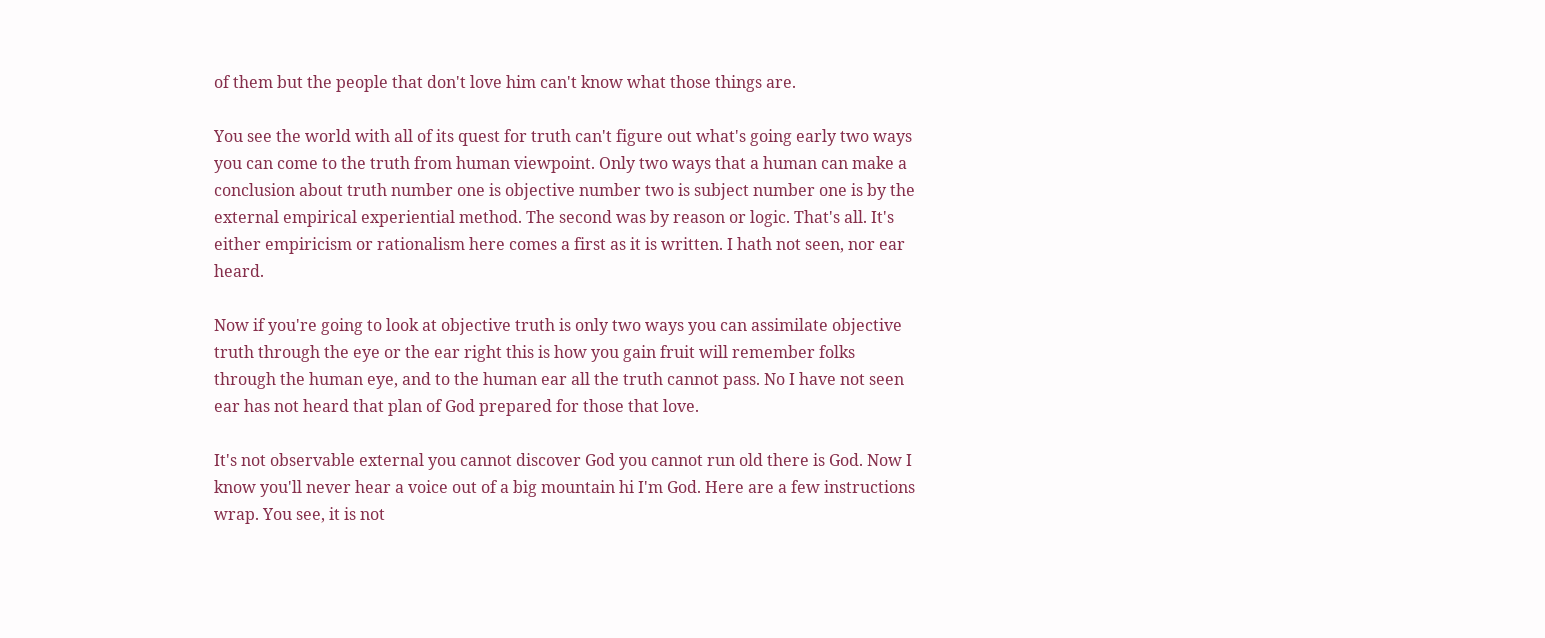of them but the people that don't love him can't know what those things are.

You see the world with all of its quest for truth can't figure out what's going early two ways you can come to the truth from human viewpoint. Only two ways that a human can make a conclusion about truth number one is objective number two is subject number one is by the external empirical experiential method. The second was by reason or logic. That's all. It's either empiricism or rationalism here comes a first as it is written. I hath not seen, nor ear heard.

Now if you're going to look at objective truth is only two ways you can assimilate objective truth through the eye or the ear right this is how you gain fruit will remember folks through the human eye, and to the human ear all the truth cannot pass. No I have not seen ear has not heard that plan of God prepared for those that love.

It's not observable external you cannot discover God you cannot run old there is God. Now I know you'll never hear a voice out of a big mountain hi I'm God. Here are a few instructions wrap. You see, it is not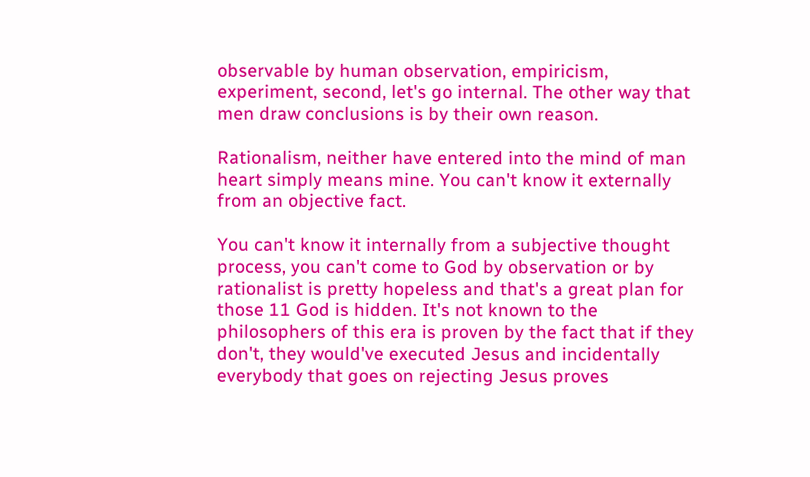observable by human observation, empiricism, experiment, second, let's go internal. The other way that men draw conclusions is by their own reason.

Rationalism, neither have entered into the mind of man heart simply means mine. You can't know it externally from an objective fact.

You can't know it internally from a subjective thought process, you can't come to God by observation or by rationalist is pretty hopeless and that's a great plan for those 11 God is hidden. It's not known to the philosophers of this era is proven by the fact that if they don't, they would've executed Jesus and incidentally everybody that goes on rejecting Jesus proves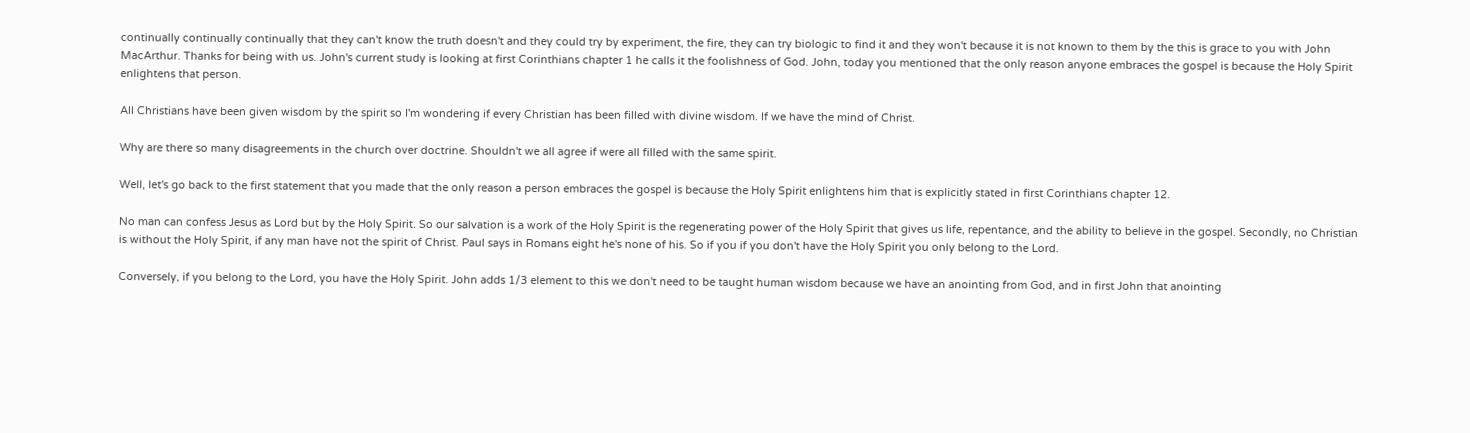continually continually continually that they can't know the truth doesn't and they could try by experiment, the fire, they can try biologic to find it and they won't because it is not known to them by the this is grace to you with John MacArthur. Thanks for being with us. John's current study is looking at first Corinthians chapter 1 he calls it the foolishness of God. John, today you mentioned that the only reason anyone embraces the gospel is because the Holy Spirit enlightens that person.

All Christians have been given wisdom by the spirit so I'm wondering if every Christian has been filled with divine wisdom. If we have the mind of Christ.

Why are there so many disagreements in the church over doctrine. Shouldn't we all agree if were all filled with the same spirit.

Well, let's go back to the first statement that you made that the only reason a person embraces the gospel is because the Holy Spirit enlightens him that is explicitly stated in first Corinthians chapter 12.

No man can confess Jesus as Lord but by the Holy Spirit. So our salvation is a work of the Holy Spirit is the regenerating power of the Holy Spirit that gives us life, repentance, and the ability to believe in the gospel. Secondly, no Christian is without the Holy Spirit, if any man have not the spirit of Christ. Paul says in Romans eight he's none of his. So if you if you don't have the Holy Spirit you only belong to the Lord.

Conversely, if you belong to the Lord, you have the Holy Spirit. John adds 1/3 element to this we don't need to be taught human wisdom because we have an anointing from God, and in first John that anointing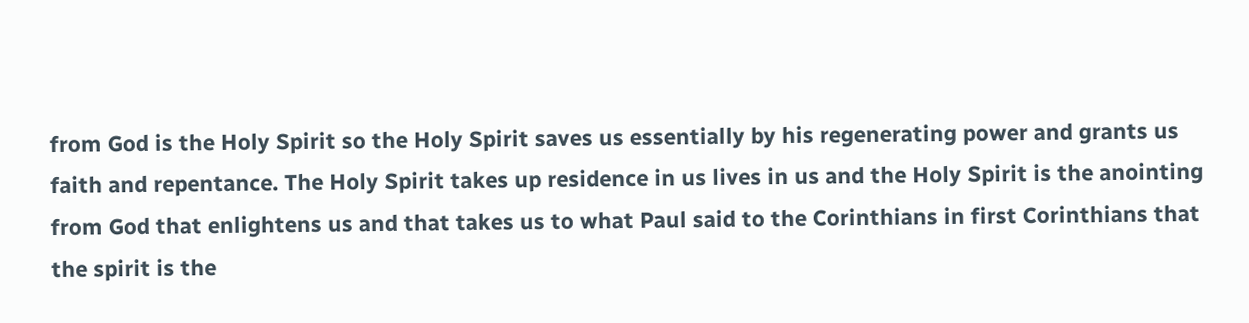from God is the Holy Spirit so the Holy Spirit saves us essentially by his regenerating power and grants us faith and repentance. The Holy Spirit takes up residence in us lives in us and the Holy Spirit is the anointing from God that enlightens us and that takes us to what Paul said to the Corinthians in first Corinthians that the spirit is the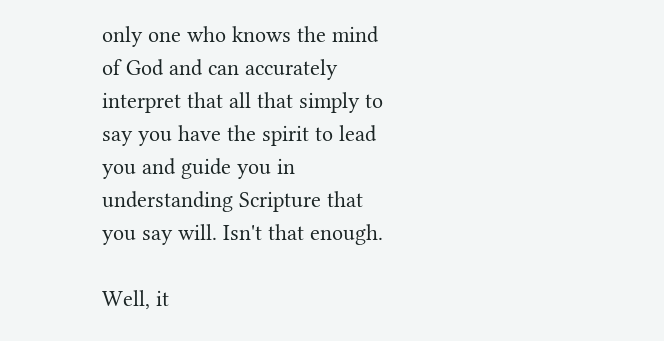only one who knows the mind of God and can accurately interpret that all that simply to say you have the spirit to lead you and guide you in understanding Scripture that you say will. Isn't that enough.

Well, it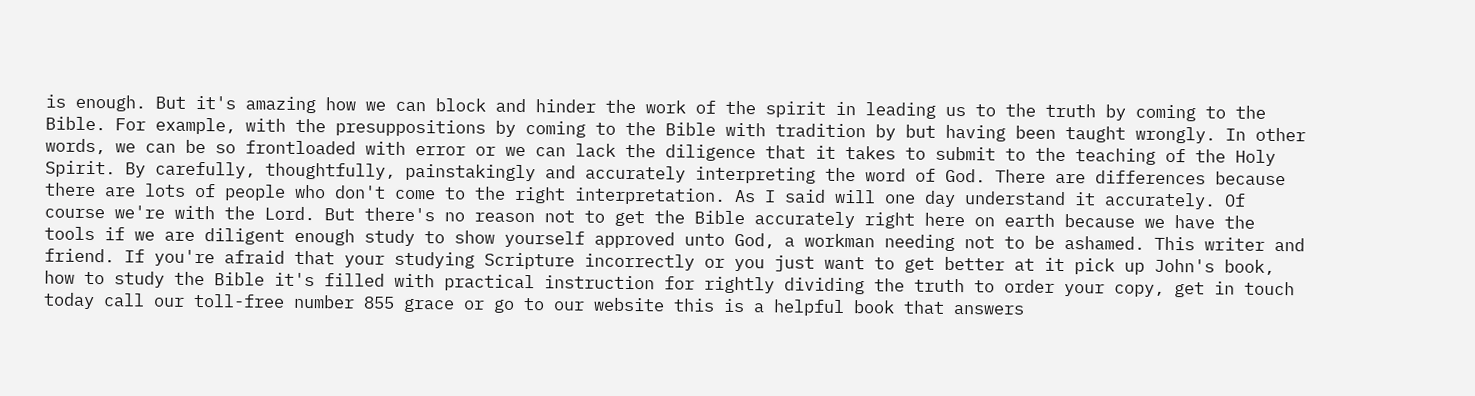is enough. But it's amazing how we can block and hinder the work of the spirit in leading us to the truth by coming to the Bible. For example, with the presuppositions by coming to the Bible with tradition by but having been taught wrongly. In other words, we can be so frontloaded with error or we can lack the diligence that it takes to submit to the teaching of the Holy Spirit. By carefully, thoughtfully, painstakingly and accurately interpreting the word of God. There are differences because there are lots of people who don't come to the right interpretation. As I said will one day understand it accurately. Of course we're with the Lord. But there's no reason not to get the Bible accurately right here on earth because we have the tools if we are diligent enough study to show yourself approved unto God, a workman needing not to be ashamed. This writer and friend. If you're afraid that your studying Scripture incorrectly or you just want to get better at it pick up John's book, how to study the Bible it's filled with practical instruction for rightly dividing the truth to order your copy, get in touch today call our toll-free number 855 grace or go to our website this is a helpful book that answers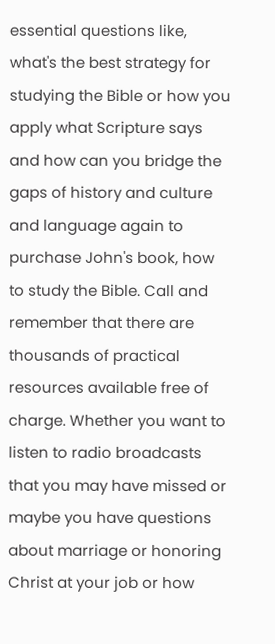essential questions like, what's the best strategy for studying the Bible or how you apply what Scripture says and how can you bridge the gaps of history and culture and language again to purchase John's book, how to study the Bible. Call and remember that there are thousands of practical resources available free of charge. Whether you want to listen to radio broadcasts that you may have missed or maybe you have questions about marriage or honoring Christ at your job or how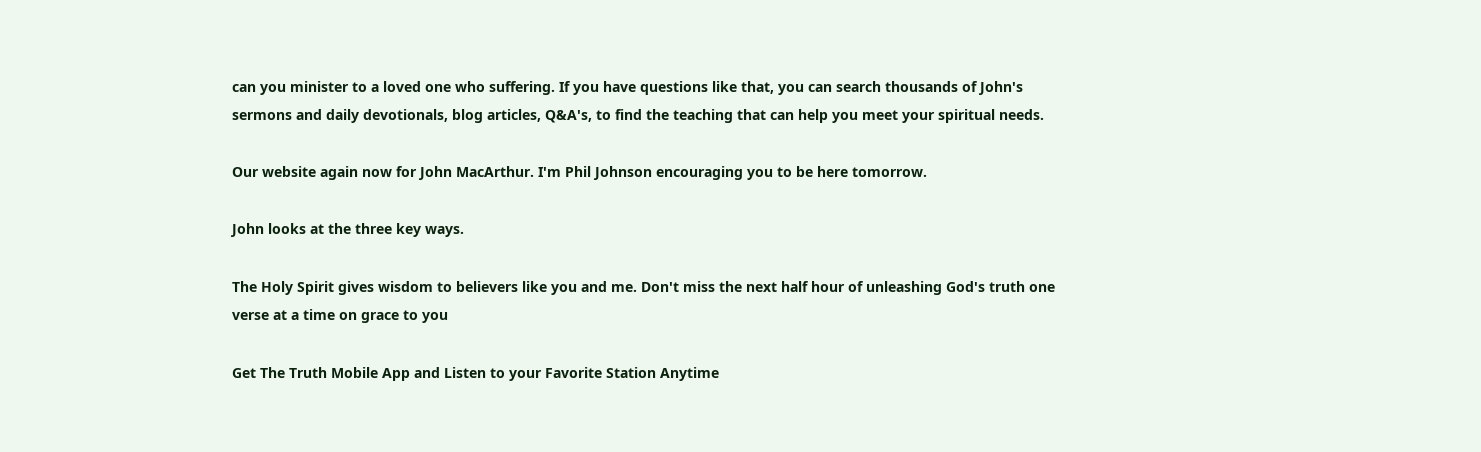can you minister to a loved one who suffering. If you have questions like that, you can search thousands of John's sermons and daily devotionals, blog articles, Q&A's, to find the teaching that can help you meet your spiritual needs.

Our website again now for John MacArthur. I'm Phil Johnson encouraging you to be here tomorrow.

John looks at the three key ways.

The Holy Spirit gives wisdom to believers like you and me. Don't miss the next half hour of unleashing God's truth one verse at a time on grace to you

Get The Truth Mobile App and Listen to your Favorite Station Anytime